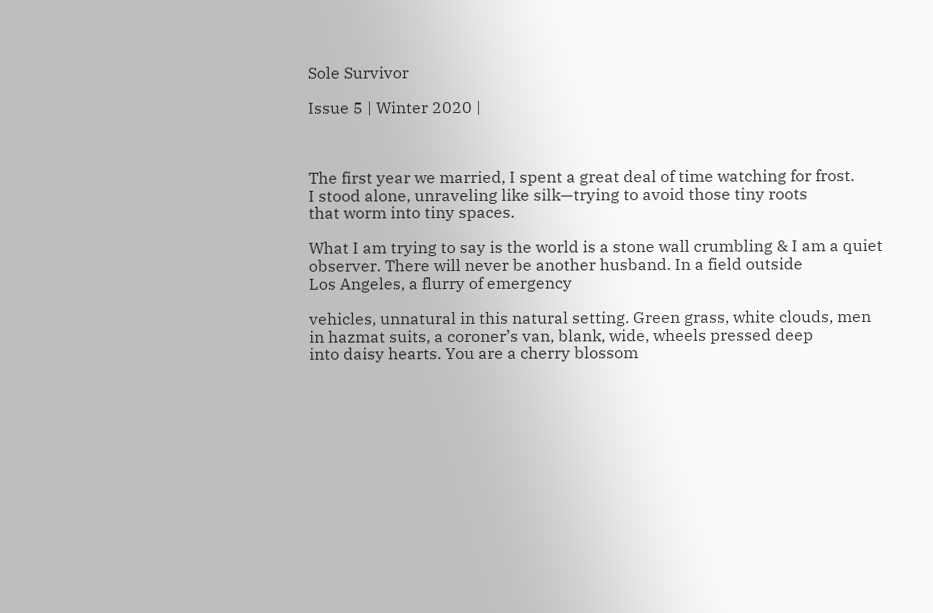Sole Survivor

Issue 5 | Winter 2020 |



The first year we married, I spent a great deal of time watching for frost.
I stood alone, unraveling like silk—trying to avoid those tiny roots
that worm into tiny spaces.

What I am trying to say is the world is a stone wall crumbling & I am a quiet
observer. There will never be another husband. In a field outside
Los Angeles, a flurry of emergency

vehicles, unnatural in this natural setting. Green grass, white clouds, men
in hazmat suits, a coroner’s van, blank, wide, wheels pressed deep
into daisy hearts. You are a cherry blossom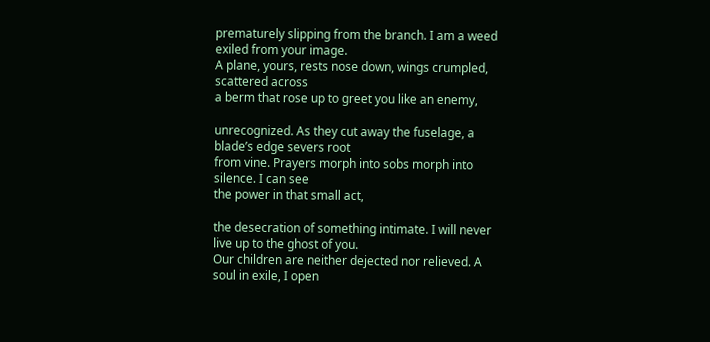prematurely slipping from the branch. I am a weed exiled from your image.
A plane, yours, rests nose down, wings crumpled, scattered across
a berm that rose up to greet you like an enemy,

unrecognized. As they cut away the fuselage, a blade’s edge severs root
from vine. Prayers morph into sobs morph into silence. I can see
the power in that small act,

the desecration of something intimate. I will never live up to the ghost of you.
Our children are neither dejected nor relieved. A soul in exile, I open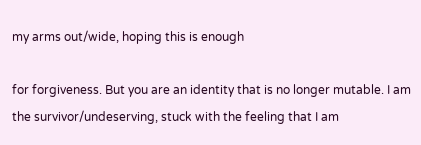my arms out/wide, hoping this is enough

for forgiveness. But you are an identity that is no longer mutable. I am
the survivor/undeserving, stuck with the feeling that I am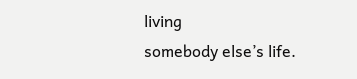living
somebody else’s life.